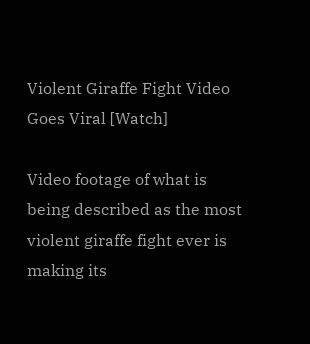Violent Giraffe Fight Video Goes Viral [Watch]

Video footage of what is being described as the most violent giraffe fight ever is making its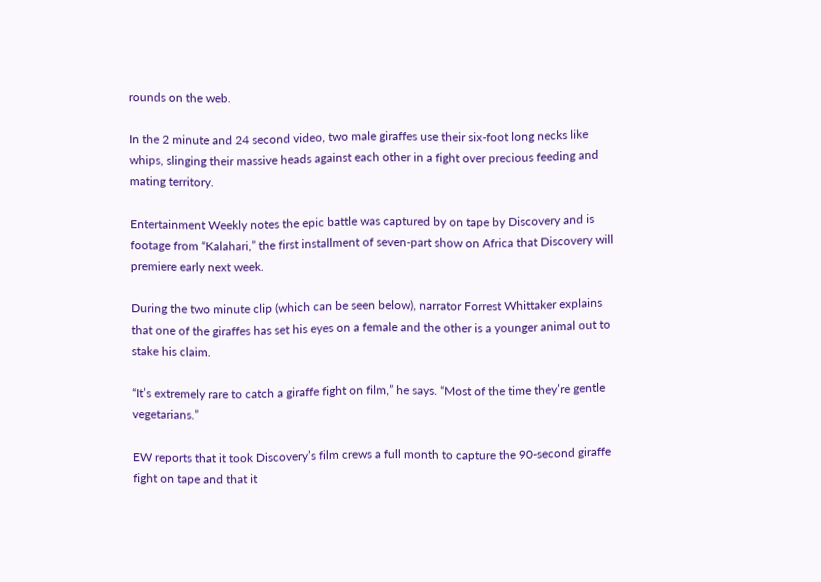rounds on the web.

In the 2 minute and 24 second video, two male giraffes use their six-foot long necks like whips, slinging their massive heads against each other in a fight over precious feeding and mating territory.

Entertainment Weekly notes the epic battle was captured by on tape by Discovery and is footage from “Kalahari,” the first installment of seven-part show on Africa that Discovery will premiere early next week.

During the two minute clip (which can be seen below), narrator Forrest Whittaker explains that one of the giraffes has set his eyes on a female and the other is a younger animal out to stake his claim.

“It’s extremely rare to catch a giraffe fight on film,” he says. “Most of the time they’re gentle vegetarians.”

EW reports that it took Discovery’s film crews a full month to capture the 90-second giraffe fight on tape and that it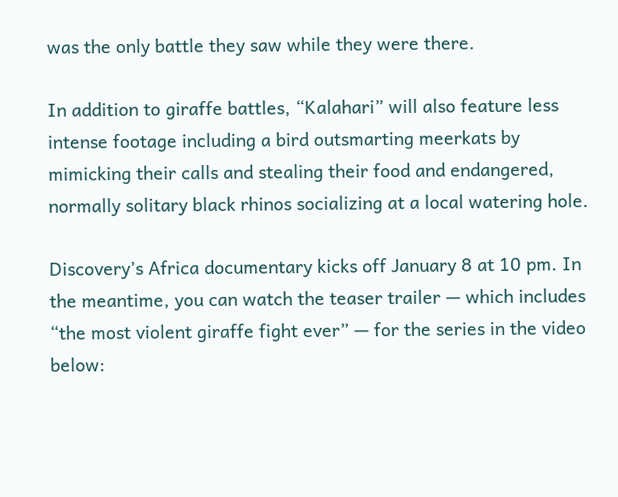was the only battle they saw while they were there.

In addition to giraffe battles, “Kalahari” will also feature less intense footage including a bird outsmarting meerkats by mimicking their calls and stealing their food and endangered, normally solitary black rhinos socializing at a local watering hole.

Discovery’s Africa documentary kicks off January 8 at 10 pm. In the meantime, you can watch the teaser trailer — which includes “the most violent giraffe fight ever” — for the series in the video below: